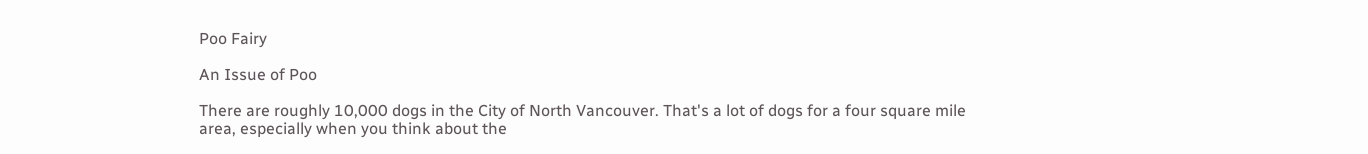Poo Fairy

An Issue of Poo

There are roughly 10,000 dogs in the City of North Vancouver. That's a lot of dogs for a four square mile area, especially when you think about the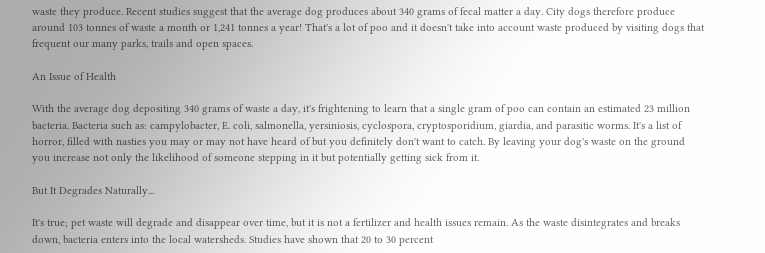waste they produce. Recent studies suggest that the average dog produces about 340 grams of fecal matter a day. City dogs therefore produce around 103 tonnes of waste a month or 1,241 tonnes a year! That's a lot of poo and it doesn't take into account waste produced by visiting dogs that frequent our many parks, trails and open spaces.

An Issue of Health

With the average dog depositing 340 grams of waste a day, it's frightening to learn that a single gram of poo can contain an estimated 23 million bacteria. Bacteria such as: campylobacter, E. coli, salmonella, yersiniosis, cyclospora, cryptosporidium, giardia, and parasitic worms. It's a list of horror, filled with nasties you may or may not have heard of but you definitely don't want to catch. By leaving your dog's waste on the ground you increase not only the likelihood of someone stepping in it but potentially getting sick from it.

But It Degrades Naturally...

It's true; pet waste will degrade and disappear over time, but it is not a fertilizer and health issues remain. As the waste disintegrates and breaks down, bacteria enters into the local watersheds. Studies have shown that 20 to 30 percent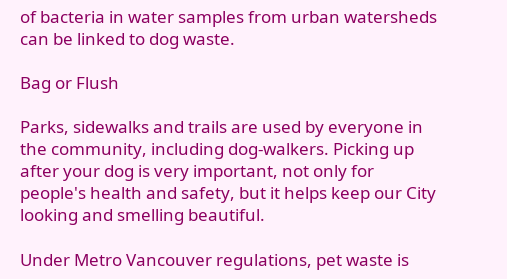of bacteria in water samples from urban watersheds can be linked to dog waste.

Bag or Flush

Parks, sidewalks and trails are used by everyone in the community, including dog-walkers. Picking up after your dog is very important, not only for people's health and safety, but it helps keep our City looking and smelling beautiful.

Under Metro Vancouver regulations, pet waste is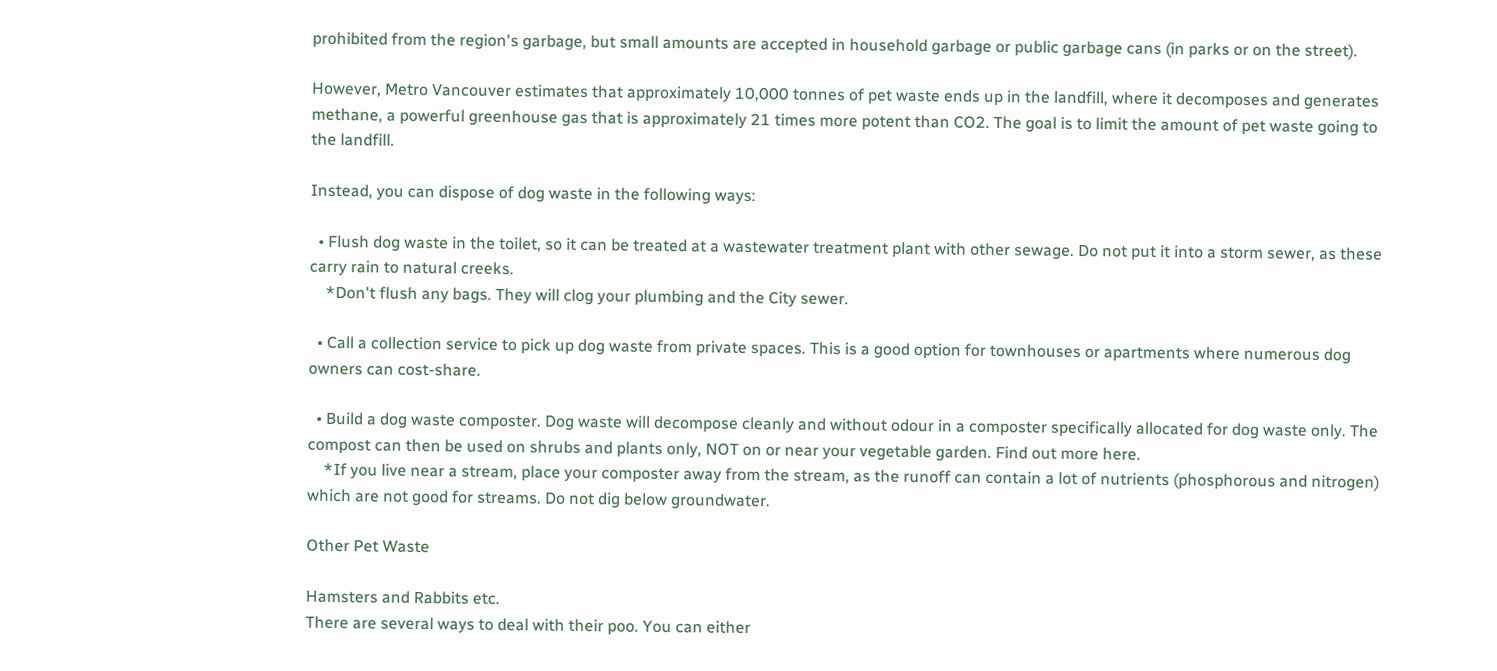prohibited from the region's garbage, but small amounts are accepted in household garbage or public garbage cans (in parks or on the street).

However, Metro Vancouver estimates that approximately 10,000 tonnes of pet waste ends up in the landfill, where it decomposes and generates methane, a powerful greenhouse gas that is approximately 21 times more potent than CO2. The goal is to limit the amount of pet waste going to the landfill.

Instead, you can dispose of dog waste in the following ways:

  • Flush dog waste in the toilet, so it can be treated at a wastewater treatment plant with other sewage. Do not put it into a storm sewer, as these carry rain to natural creeks.
    *Don't flush any bags. They will clog your plumbing and the City sewer.

  • Call a collection service to pick up dog waste from private spaces. This is a good option for townhouses or apartments where numerous dog owners can cost-share.

  • Build a dog waste composter. Dog waste will decompose cleanly and without odour in a composter specifically allocated for dog waste only. The compost can then be used on shrubs and plants only, NOT on or near your vegetable garden. Find out more here.
    *If you live near a stream, place your composter away from the stream, as the runoff can contain a lot of nutrients (phosphorous and nitrogen) which are not good for streams. Do not dig below groundwater.

Other Pet Waste

Hamsters and Rabbits etc.
There are several ways to deal with their poo. You can either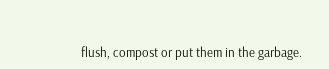flush, compost or put them in the garbage.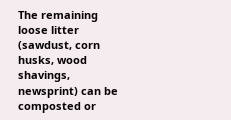The remaining loose litter (sawdust, corn husks, wood shavings, newsprint) can be composted or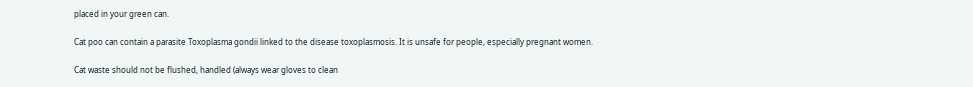placed in your green can.

Cat poo can contain a parasite Toxoplasma gondii linked to the disease toxoplasmosis. It is unsafe for people, especially pregnant women.

Cat waste should not be flushed, handled (always wear gloves to clean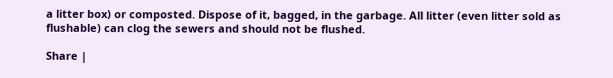a litter box) or composted. Dispose of it, bagged, in the garbage. All litter (even litter sold as flushable) can clog the sewers and should not be flushed.

Share |